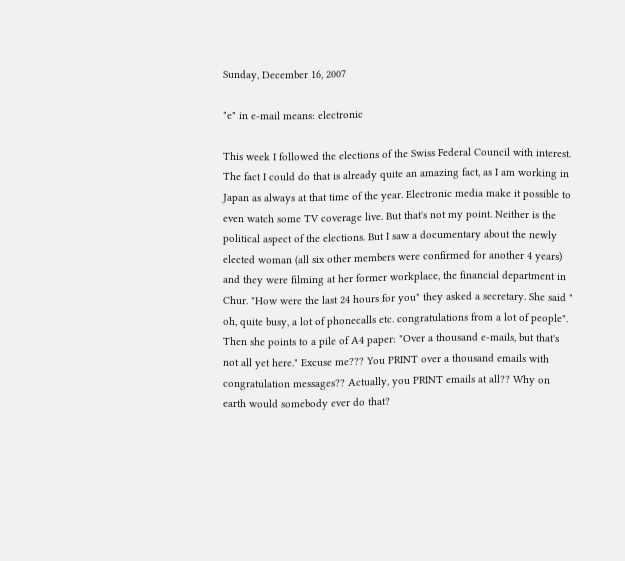Sunday, December 16, 2007

"e" in e-mail means: electronic

This week I followed the elections of the Swiss Federal Council with interest. The fact I could do that is already quite an amazing fact, as I am working in Japan as always at that time of the year. Electronic media make it possible to even watch some TV coverage live. But that's not my point. Neither is the political aspect of the elections. But I saw a documentary about the newly elected woman (all six other members were confirmed for another 4 years) and they were filming at her former workplace, the financial department in Chur. "How were the last 24 hours for you" they asked a secretary. She said " oh, quite busy, a lot of phonecalls etc. congratulations from a lot of people". Then she points to a pile of A4 paper: "Over a thousand e-mails, but that's not all yet here." Excuse me??? You PRINT over a thousand emails with congratulation messages?? Actually, you PRINT emails at all?? Why on earth would somebody ever do that?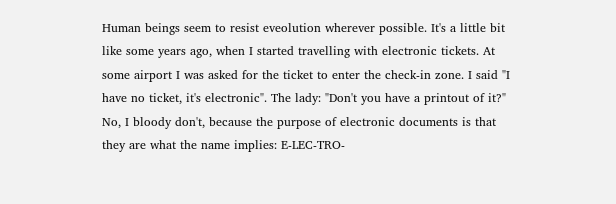Human beings seem to resist eveolution wherever possible. It's a little bit like some years ago, when I started travelling with electronic tickets. At some airport I was asked for the ticket to enter the check-in zone. I said "I have no ticket, it's electronic". The lady: "Don't you have a printout of it?" No, I bloody don't, because the purpose of electronic documents is that they are what the name implies: E-LEC-TRO-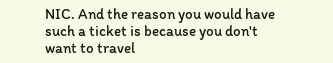NIC. And the reason you would have such a ticket is because you don't want to travel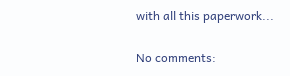with all this paperwork...

No comments: